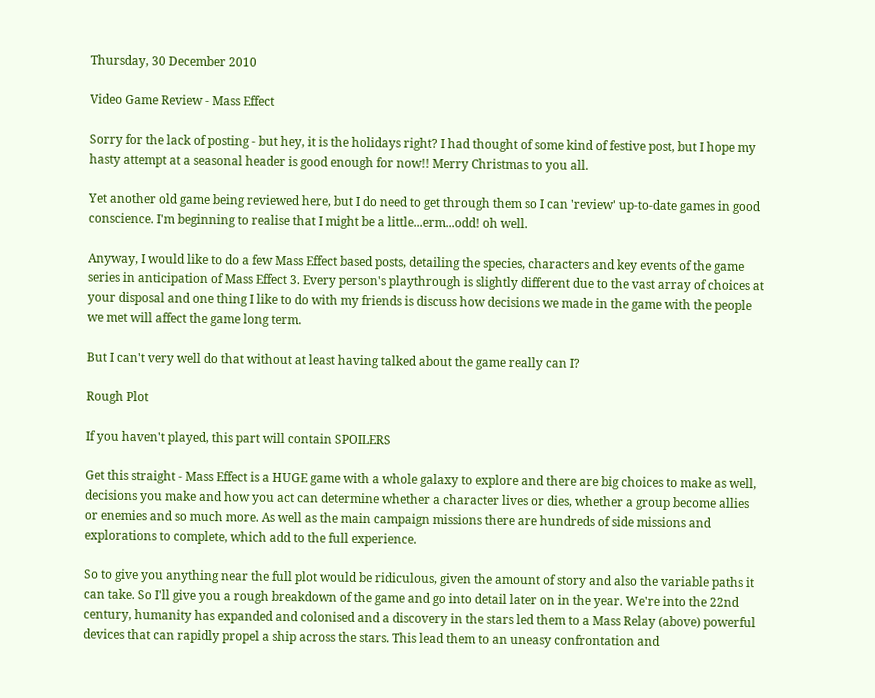Thursday, 30 December 2010

Video Game Review - Mass Effect

Sorry for the lack of posting - but hey, it is the holidays right? I had thought of some kind of festive post, but I hope my hasty attempt at a seasonal header is good enough for now!! Merry Christmas to you all.

Yet another old game being reviewed here, but I do need to get through them so I can 'review' up-to-date games in good conscience. I'm beginning to realise that I might be a little...erm...odd! oh well.

Anyway, I would like to do a few Mass Effect based posts, detailing the species, characters and key events of the game series in anticipation of Mass Effect 3. Every person's playthrough is slightly different due to the vast array of choices at your disposal and one thing I like to do with my friends is discuss how decisions we made in the game with the people we met will affect the game long term.

But I can't very well do that without at least having talked about the game really can I?

Rough Plot

If you haven't played, this part will contain SPOILERS

Get this straight - Mass Effect is a HUGE game with a whole galaxy to explore and there are big choices to make as well, decisions you make and how you act can determine whether a character lives or dies, whether a group become allies or enemies and so much more. As well as the main campaign missions there are hundreds of side missions and explorations to complete, which add to the full experience.

So to give you anything near the full plot would be ridiculous, given the amount of story and also the variable paths it can take. So I'll give you a rough breakdown of the game and go into detail later on in the year. We're into the 22nd century, humanity has expanded and colonised and a discovery in the stars led them to a Mass Relay (above) powerful devices that can rapidly propel a ship across the stars. This lead them to an uneasy confrontation and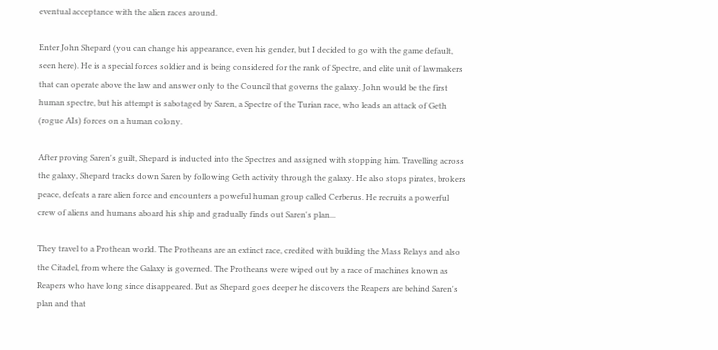eventual acceptance with the alien races around.

Enter John Shepard (you can change his appearance, even his gender, but I decided to go with the game default, seen here). He is a special forces soldier and is being considered for the rank of Spectre, and elite unit of lawmakers that can operate above the law and answer only to the Council that governs the galaxy. John would be the first human spectre, but his attempt is sabotaged by Saren, a Spectre of the Turian race, who leads an attack of Geth (rogue AIs) forces on a human colony.

After proving Saren's guilt, Shepard is inducted into the Spectres and assigned with stopping him. Travelling across the galaxy, Shepard tracks down Saren by following Geth activity through the galaxy. He also stops pirates, brokers peace, defeats a rare alien force and encounters a poweful human group called Cerberus. He recruits a powerful crew of aliens and humans aboard his ship and gradually finds out Saren's plan...

They travel to a Prothean world. The Protheans are an extinct race, credited with building the Mass Relays and also the Citadel, from where the Galaxy is governed. The Protheans were wiped out by a race of machines known as Reapers who have long since disappeared. But as Shepard goes deeper he discovers the Reapers are behind Saren's plan and that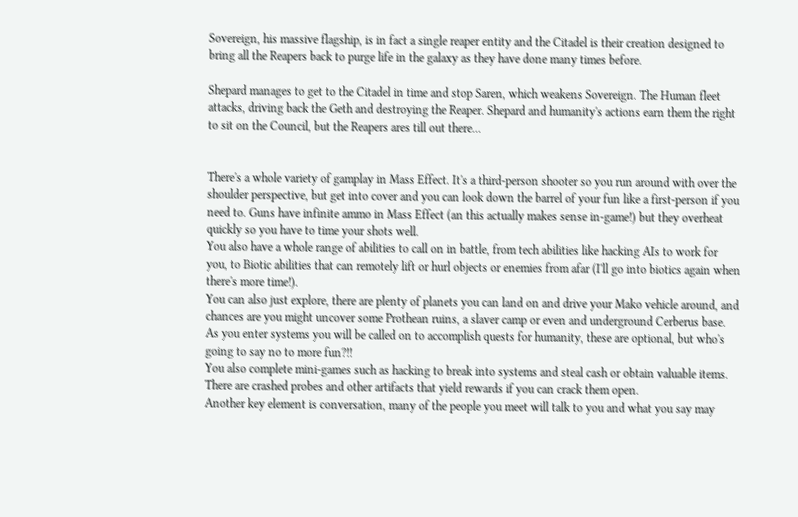Sovereign, his massive flagship, is in fact a single reaper entity and the Citadel is their creation designed to bring all the Reapers back to purge life in the galaxy as they have done many times before.

Shepard manages to get to the Citadel in time and stop Saren, which weakens Sovereign. The Human fleet attacks, driving back the Geth and destroying the Reaper. Shepard and humanity's actions earn them the right to sit on the Council, but the Reapers ares till out there...


There's a whole variety of gamplay in Mass Effect. It's a third-person shooter so you run around with over the shoulder perspective, but get into cover and you can look down the barrel of your fun like a first-person if you need to. Guns have infinite ammo in Mass Effect (an this actually makes sense in-game!) but they overheat quickly so you have to time your shots well.
You also have a whole range of abilities to call on in battle, from tech abilities like hacking AIs to work for you, to Biotic abilities that can remotely lift or hurl objects or enemies from afar (I'll go into biotics again when there's more time!).
You can also just explore, there are plenty of planets you can land on and drive your Mako vehicle around, and chances are you might uncover some Prothean ruins, a slaver camp or even and underground Cerberus base. As you enter systems you will be called on to accomplish quests for humanity, these are optional, but who's going to say no to more fun?!!
You also complete mini-games such as hacking to break into systems and steal cash or obtain valuable items. There are crashed probes and other artifacts that yield rewards if you can crack them open.
Another key element is conversation, many of the people you meet will talk to you and what you say may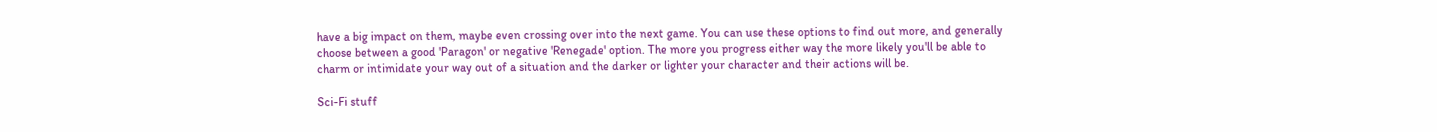have a big impact on them, maybe even crossing over into the next game. You can use these options to find out more, and generally choose between a good 'Paragon' or negative 'Renegade' option. The more you progress either way the more likely you'll be able to charm or intimidate your way out of a situation and the darker or lighter your character and their actions will be.

Sci-Fi stuff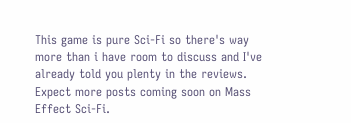This game is pure Sci-Fi so there's way more than i have room to discuss and I've already told you plenty in the reviews. Expect more posts coming soon on Mass Effect Sci-Fi.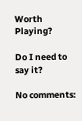Worth Playing?

Do I need to say it?

No comments: